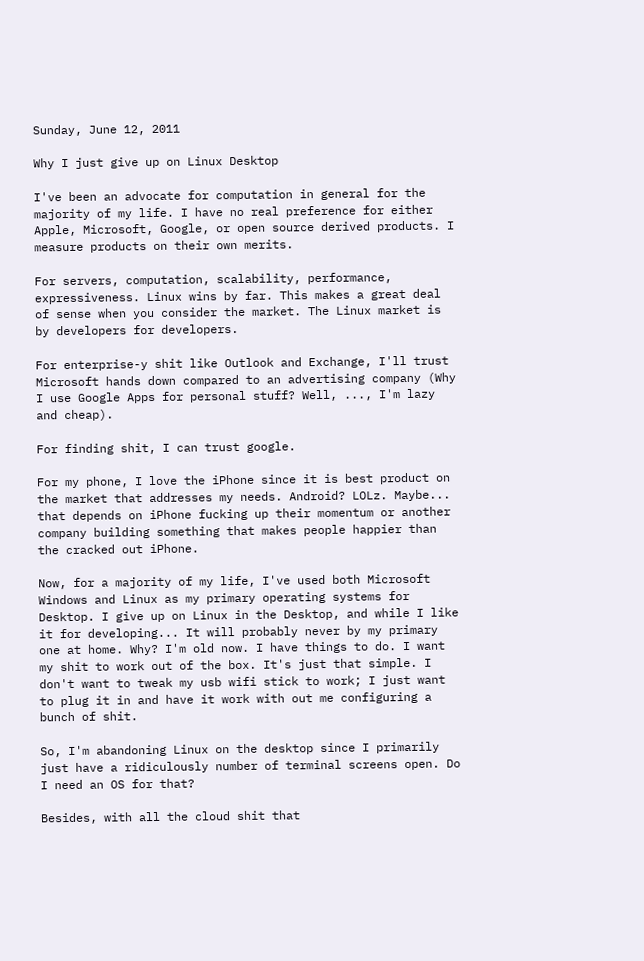Sunday, June 12, 2011

Why I just give up on Linux Desktop

I've been an advocate for computation in general for the majority of my life. I have no real preference for either Apple, Microsoft, Google, or open source derived products. I measure products on their own merits.

For servers, computation, scalability, performance, expressiveness. Linux wins by far. This makes a great deal of sense when you consider the market. The Linux market is by developers for developers.

For enterprise-y shit like Outlook and Exchange, I'll trust Microsoft hands down compared to an advertising company (Why I use Google Apps for personal stuff? Well, ..., I'm lazy and cheap).

For finding shit, I can trust google.

For my phone, I love the iPhone since it is best product on the market that addresses my needs. Android? LOLz. Maybe... that depends on iPhone fucking up their momentum or another company building something that makes people happier than the cracked out iPhone.

Now, for a majority of my life, I've used both Microsoft Windows and Linux as my primary operating systems for Desktop. I give up on Linux in the Desktop, and while I like it for developing... It will probably never by my primary one at home. Why? I'm old now. I have things to do. I want my shit to work out of the box. It's just that simple. I don't want to tweak my usb wifi stick to work; I just want to plug it in and have it work with out me configuring a bunch of shit.

So, I'm abandoning Linux on the desktop since I primarily just have a ridiculously number of terminal screens open. Do I need an OS for that?

Besides, with all the cloud shit that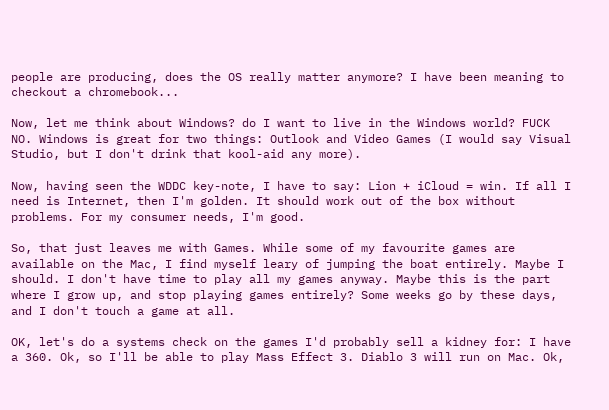people are producing, does the OS really matter anymore? I have been meaning to checkout a chromebook...

Now, let me think about Windows? do I want to live in the Windows world? FUCK NO. Windows is great for two things: Outlook and Video Games (I would say Visual Studio, but I don't drink that kool-aid any more).

Now, having seen the WDDC key-note, I have to say: Lion + iCloud = win. If all I need is Internet, then I'm golden. It should work out of the box without problems. For my consumer needs, I'm good.

So, that just leaves me with Games. While some of my favourite games are available on the Mac, I find myself leary of jumping the boat entirely. Maybe I should. I don't have time to play all my games anyway. Maybe this is the part where I grow up, and stop playing games entirely? Some weeks go by these days, and I don't touch a game at all.

OK, let's do a systems check on the games I'd probably sell a kidney for: I have a 360. Ok, so I'll be able to play Mass Effect 3. Diablo 3 will run on Mac. Ok,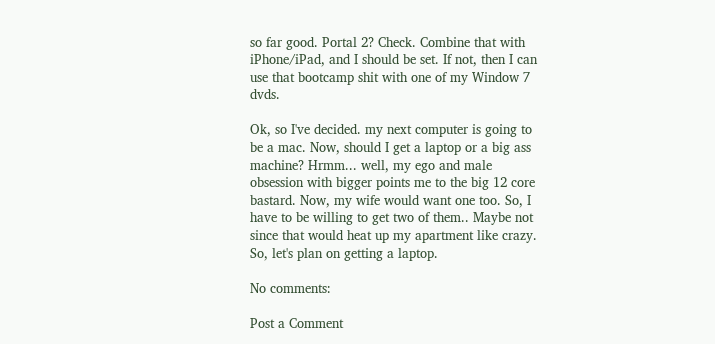so far good. Portal 2? Check. Combine that with iPhone/iPad, and I should be set. If not, then I can use that bootcamp shit with one of my Window 7 dvds.

Ok, so I've decided. my next computer is going to be a mac. Now, should I get a laptop or a big ass machine? Hrmm... well, my ego and male obsession with bigger points me to the big 12 core bastard. Now, my wife would want one too. So, I have to be willing to get two of them.. Maybe not since that would heat up my apartment like crazy. So, let's plan on getting a laptop.

No comments:

Post a Comment